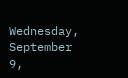Wednesday, September 9,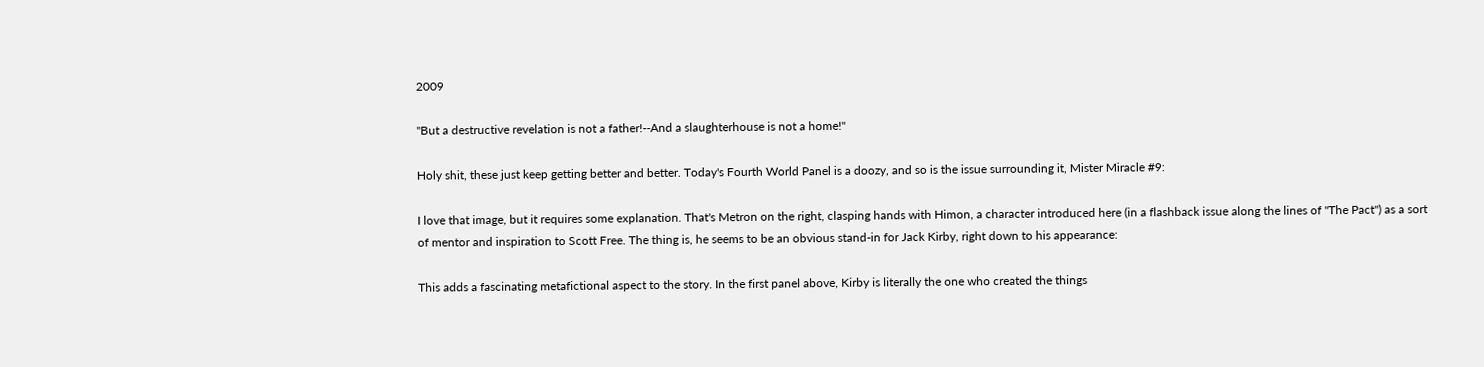2009

"But a destructive revelation is not a father!--And a slaughterhouse is not a home!"

Holy shit, these just keep getting better and better. Today's Fourth World Panel is a doozy, and so is the issue surrounding it, Mister Miracle #9:

I love that image, but it requires some explanation. That's Metron on the right, clasping hands with Himon, a character introduced here (in a flashback issue along the lines of "The Pact") as a sort of mentor and inspiration to Scott Free. The thing is, he seems to be an obvious stand-in for Jack Kirby, right down to his appearance:

This adds a fascinating metafictional aspect to the story. In the first panel above, Kirby is literally the one who created the things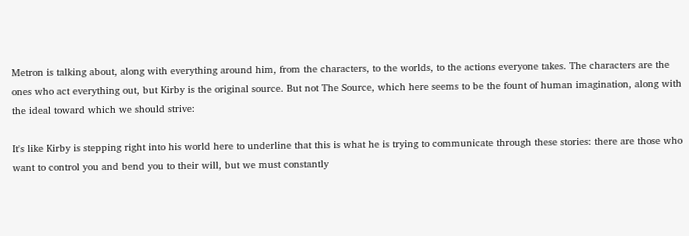Metron is talking about, along with everything around him, from the characters, to the worlds, to the actions everyone takes. The characters are the ones who act everything out, but Kirby is the original source. But not The Source, which here seems to be the fount of human imagination, along with the ideal toward which we should strive:

It's like Kirby is stepping right into his world here to underline that this is what he is trying to communicate through these stories: there are those who want to control you and bend you to their will, but we must constantly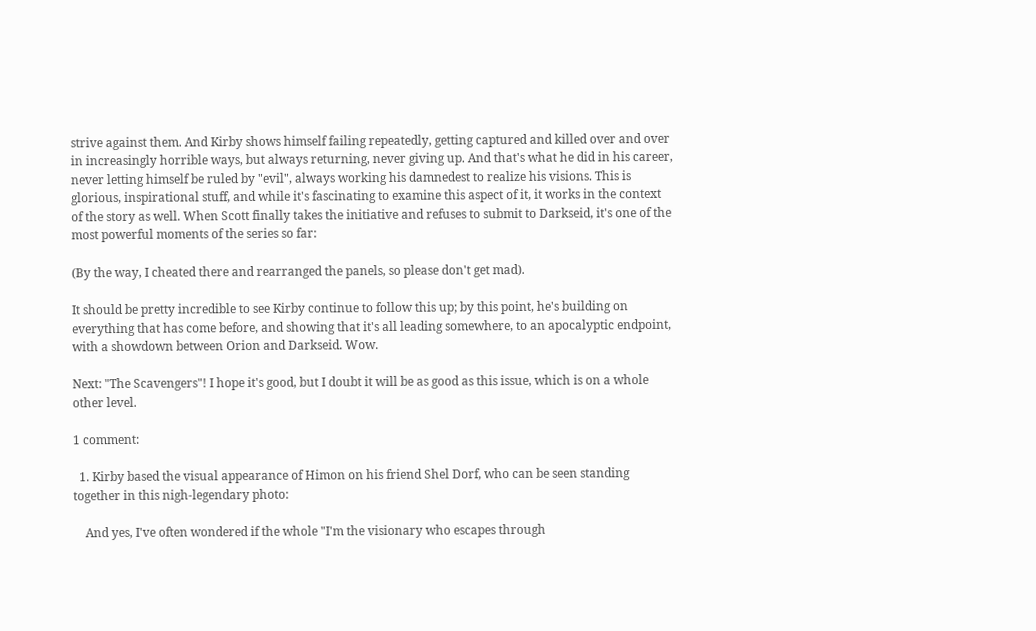strive against them. And Kirby shows himself failing repeatedly, getting captured and killed over and over in increasingly horrible ways, but always returning, never giving up. And that's what he did in his career, never letting himself be ruled by "evil", always working his damnedest to realize his visions. This is glorious, inspirational stuff, and while it's fascinating to examine this aspect of it, it works in the context of the story as well. When Scott finally takes the initiative and refuses to submit to Darkseid, it's one of the most powerful moments of the series so far:

(By the way, I cheated there and rearranged the panels, so please don't get mad).

It should be pretty incredible to see Kirby continue to follow this up; by this point, he's building on everything that has come before, and showing that it's all leading somewhere, to an apocalyptic endpoint, with a showdown between Orion and Darkseid. Wow.

Next: "The Scavengers"! I hope it's good, but I doubt it will be as good as this issue, which is on a whole other level.

1 comment:

  1. Kirby based the visual appearance of Himon on his friend Shel Dorf, who can be seen standing together in this nigh-legendary photo:

    And yes, I've often wondered if the whole "I'm the visionary who escapes through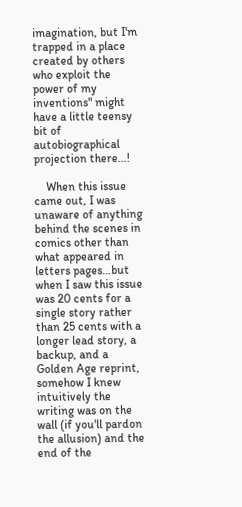imagination, but I'm trapped in a place created by others who exploit the power of my inventions" might have a little teensy bit of autobiographical projection there…!

    When this issue came out, I was unaware of anything behind the scenes in comics other than what appeared in letters pages…but when I saw this issue was 20 cents for a single story rather than 25 cents with a longer lead story, a backup, and a Golden Age reprint, somehow I knew intuitively the writing was on the wall (if you'll pardon the allusion) and the end of the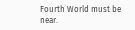Fourth World must be near.